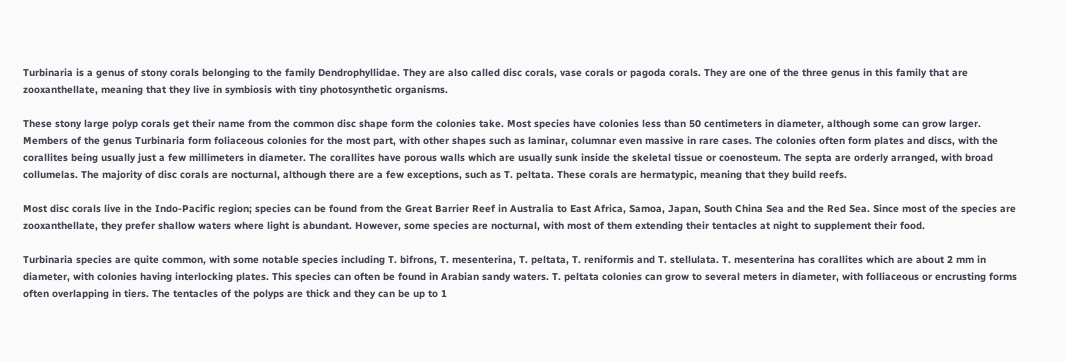Turbinaria is a genus of stony corals belonging to the family Dendrophyllidae. They are also called disc corals, vase corals or pagoda corals. They are one of the three genus in this family that are zooxanthellate, meaning that they live in symbiosis with tiny photosynthetic organisms.

These stony large polyp corals get their name from the common disc shape form the colonies take. Most species have colonies less than 50 centimeters in diameter, although some can grow larger. Members of the genus Turbinaria form foliaceous colonies for the most part, with other shapes such as laminar, columnar even massive in rare cases. The colonies often form plates and discs, with the corallites being usually just a few millimeters in diameter. The corallites have porous walls which are usually sunk inside the skeletal tissue or coenosteum. The septa are orderly arranged, with broad collumelas. The majority of disc corals are nocturnal, although there are a few exceptions, such as T. peltata. These corals are hermatypic, meaning that they build reefs.

Most disc corals live in the Indo-Pacific region; species can be found from the Great Barrier Reef in Australia to East Africa, Samoa, Japan, South China Sea and the Red Sea. Since most of the species are zooxanthellate, they prefer shallow waters where light is abundant. However, some species are nocturnal, with most of them extending their tentacles at night to supplement their food.

Turbinaria species are quite common, with some notable species including T. bifrons, T. mesenterina, T. peltata, T. reniformis and T. stellulata. T. mesenterina has corallites which are about 2 mm in diameter, with colonies having interlocking plates. This species can often be found in Arabian sandy waters. T. peltata colonies can grow to several meters in diameter, with folliaceous or encrusting forms often overlapping in tiers. The tentacles of the polyps are thick and they can be up to 1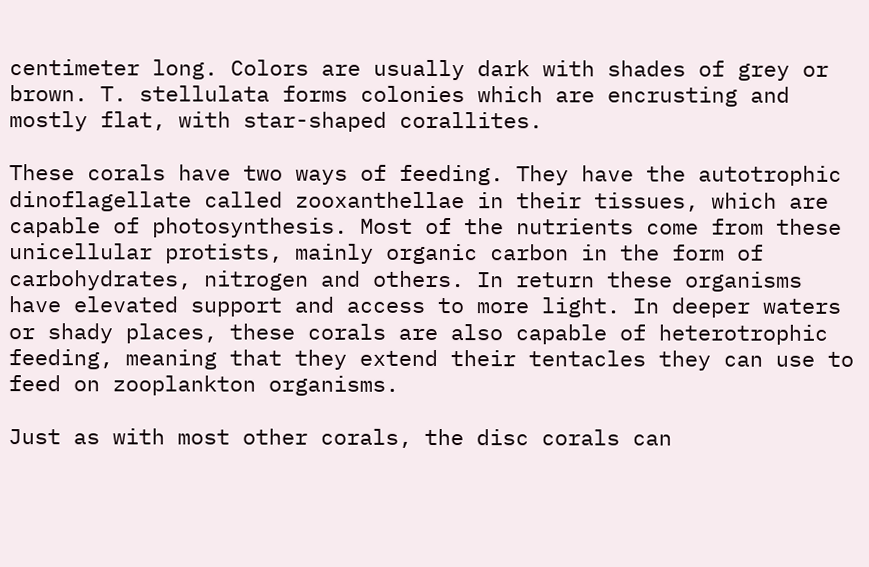centimeter long. Colors are usually dark with shades of grey or brown. T. stellulata forms colonies which are encrusting and mostly flat, with star-shaped corallites.

These corals have two ways of feeding. They have the autotrophic dinoflagellate called zooxanthellae in their tissues, which are capable of photosynthesis. Most of the nutrients come from these unicellular protists, mainly organic carbon in the form of carbohydrates, nitrogen and others. In return these organisms have elevated support and access to more light. In deeper waters or shady places, these corals are also capable of heterotrophic feeding, meaning that they extend their tentacles they can use to feed on zooplankton organisms.

Just as with most other corals, the disc corals can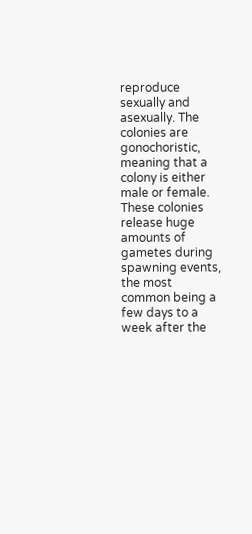reproduce sexually and asexually. The colonies are gonochoristic, meaning that a colony is either male or female. These colonies release huge amounts of gametes during spawning events, the most common being a few days to a week after the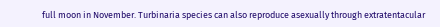full moon in November. Turbinaria species can also reproduce asexually through extratentacular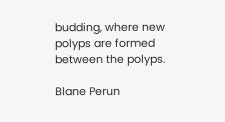budding, where new polyps are formed between the polyps.

Blane Perun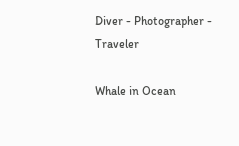Diver - Photographer - Traveler

Whale in Ocean